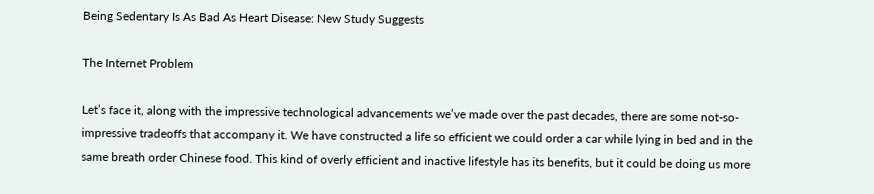Being Sedentary Is As Bad As Heart Disease: New Study Suggests

The Internet Problem

Let’s face it, along with the impressive technological advancements we’ve made over the past decades, there are some not-so-impressive tradeoffs that accompany it. We have constructed a life so efficient we could order a car while lying in bed and in the same breath order Chinese food. This kind of overly efficient and inactive lifestyle has its benefits, but it could be doing us more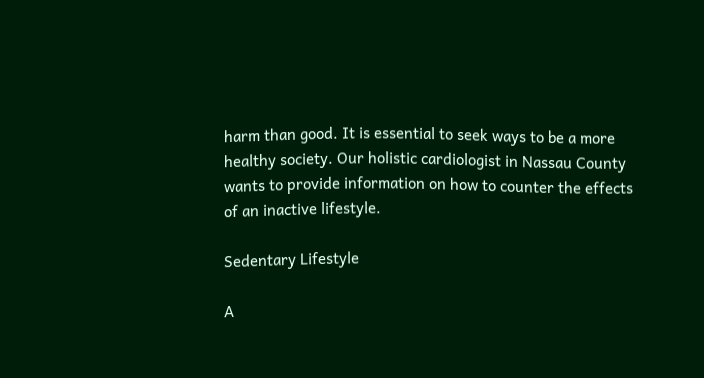harm than good. It is essential to seek ways to be a more healthy society. Our holistic cardiologist in Nassau County wants to provide information on how to counter the effects of an inactive lifestyle.

Sedentary Lifestyle

A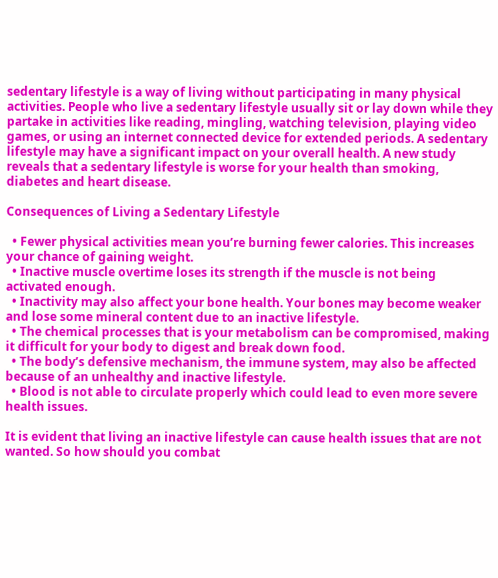sedentary lifestyle is a way of living without participating in many physical activities. People who live a sedentary lifestyle usually sit or lay down while they partake in activities like reading, mingling, watching television, playing video games, or using an internet connected device for extended periods. A sedentary lifestyle may have a significant impact on your overall health. A new study reveals that a sedentary lifestyle is worse for your health than smoking, diabetes and heart disease.

Consequences of Living a Sedentary Lifestyle

  • Fewer physical activities mean you’re burning fewer calories. This increases your chance of gaining weight.
  • Inactive muscle overtime loses its strength if the muscle is not being activated enough.
  • Inactivity may also affect your bone health. Your bones may become weaker and lose some mineral content due to an inactive lifestyle.
  • The chemical processes that is your metabolism can be compromised, making it difficult for your body to digest and break down food.
  • The body’s defensive mechanism, the immune system, may also be affected because of an unhealthy and inactive lifestyle.
  • Blood is not able to circulate properly which could lead to even more severe health issues.

It is evident that living an inactive lifestyle can cause health issues that are not wanted. So how should you combat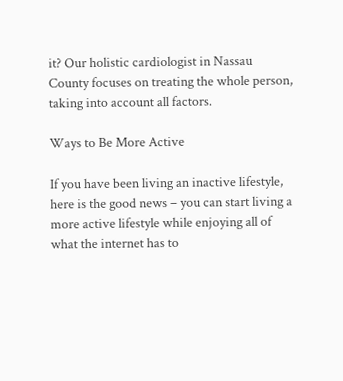it? Our holistic cardiologist in Nassau County focuses on treating the whole person, taking into account all factors.

Ways to Be More Active

If you have been living an inactive lifestyle, here is the good news – you can start living a more active lifestyle while enjoying all of what the internet has to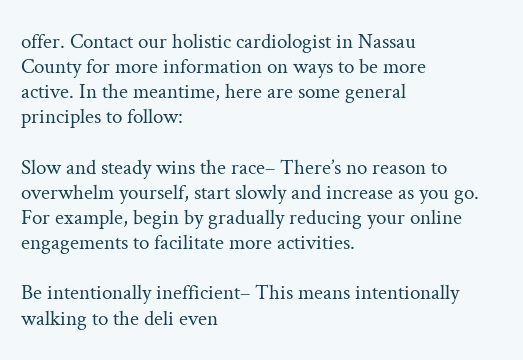offer. Contact our holistic cardiologist in Nassau County for more information on ways to be more active. In the meantime, here are some general principles to follow:

Slow and steady wins the race– There’s no reason to overwhelm yourself, start slowly and increase as you go. For example, begin by gradually reducing your online engagements to facilitate more activities.

Be intentionally inefficient– This means intentionally walking to the deli even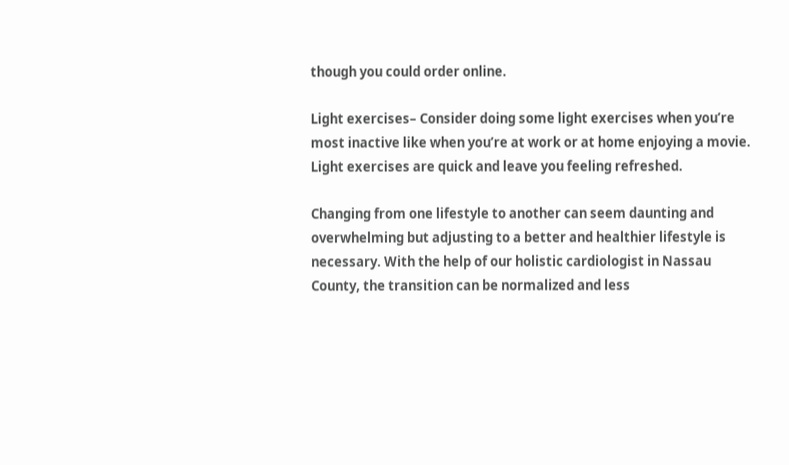though you could order online.

Light exercises– Consider doing some light exercises when you’re most inactive like when you’re at work or at home enjoying a movie. Light exercises are quick and leave you feeling refreshed.

Changing from one lifestyle to another can seem daunting and overwhelming but adjusting to a better and healthier lifestyle is necessary. With the help of our holistic cardiologist in Nassau County, the transition can be normalized and less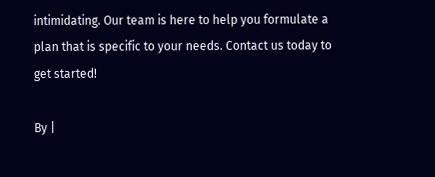intimidating. Our team is here to help you formulate a plan that is specific to your needs. Contact us today to get started!

By |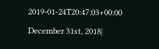2019-01-24T20:47:03+00:00 December 31st, 2018|